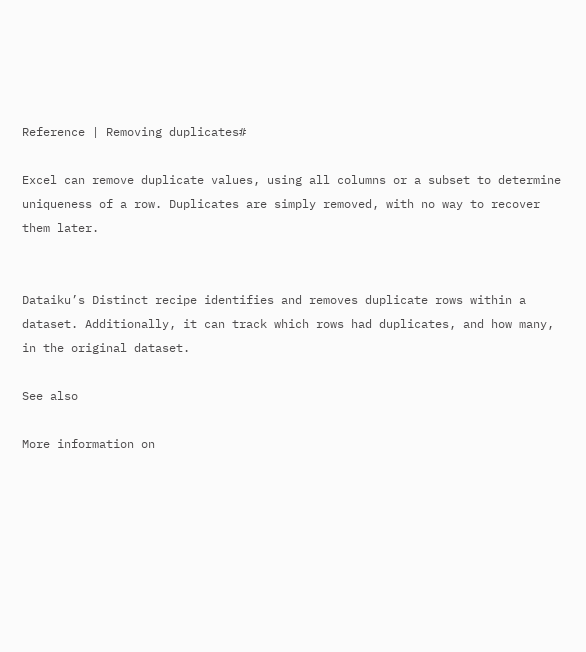Reference | Removing duplicates#

Excel can remove duplicate values, using all columns or a subset to determine uniqueness of a row. Duplicates are simply removed, with no way to recover them later.


Dataiku’s Distinct recipe identifies and removes duplicate rows within a dataset. Additionally, it can track which rows had duplicates, and how many, in the original dataset.

See also

More information on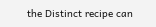the Distinct recipe can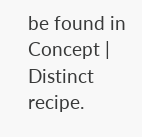be found in Concept | Distinct recipe.